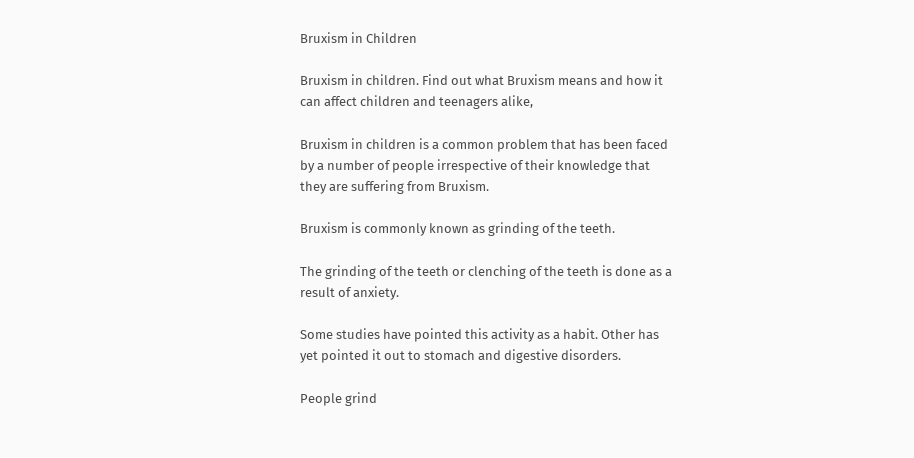Bruxism in Children

Bruxism in children. Find out what Bruxism means and how it can affect children and teenagers alike,

Bruxism in children is a common problem that has been faced by a number of people irrespective of their knowledge that they are suffering from Bruxism.

Bruxism is commonly known as grinding of the teeth.

The grinding of the teeth or clenching of the teeth is done as a result of anxiety.

Some studies have pointed this activity as a habit. Other has yet pointed it out to stomach and digestive disorders.

People grind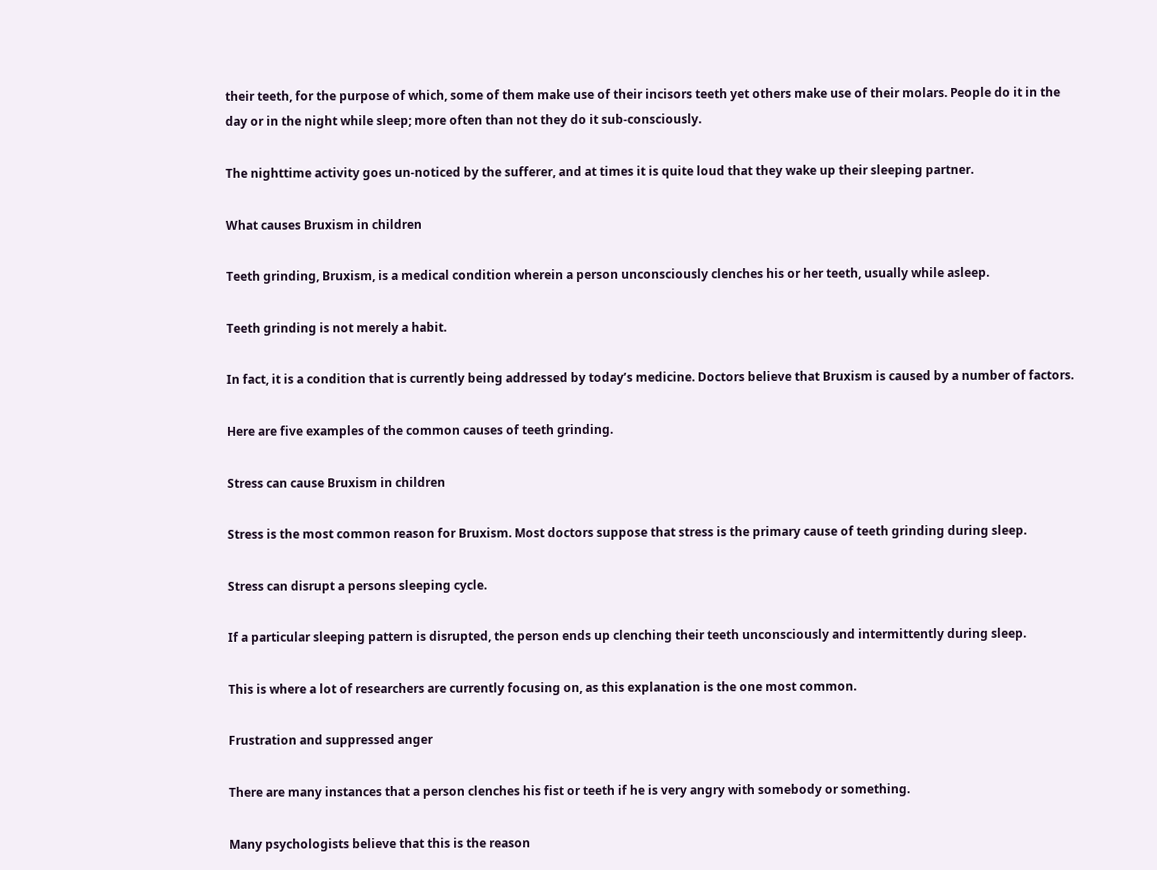their teeth, for the purpose of which, some of them make use of their incisors teeth yet others make use of their molars. People do it in the day or in the night while sleep; more often than not they do it sub-consciously.

The nighttime activity goes un-noticed by the sufferer, and at times it is quite loud that they wake up their sleeping partner.

What causes Bruxism in children

Teeth grinding, Bruxism, is a medical condition wherein a person unconsciously clenches his or her teeth, usually while asleep.

Teeth grinding is not merely a habit.

In fact, it is a condition that is currently being addressed by today’s medicine. Doctors believe that Bruxism is caused by a number of factors.

Here are five examples of the common causes of teeth grinding.

Stress can cause Bruxism in children

Stress is the most common reason for Bruxism. Most doctors suppose that stress is the primary cause of teeth grinding during sleep.

Stress can disrupt a persons sleeping cycle.

If a particular sleeping pattern is disrupted, the person ends up clenching their teeth unconsciously and intermittently during sleep.

This is where a lot of researchers are currently focusing on, as this explanation is the one most common.

Frustration and suppressed anger

There are many instances that a person clenches his fist or teeth if he is very angry with somebody or something.

Many psychologists believe that this is the reason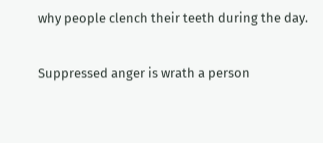why people clench their teeth during the day.

Suppressed anger is wrath a person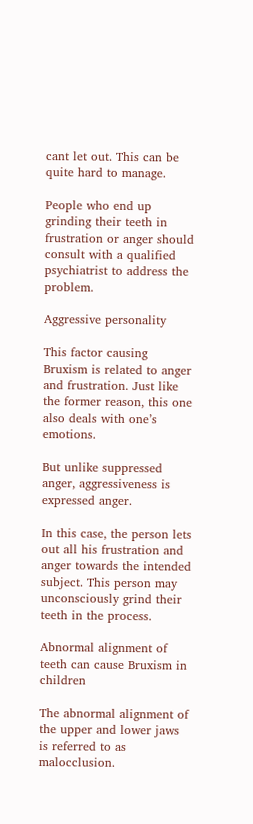cant let out. This can be quite hard to manage.

People who end up grinding their teeth in frustration or anger should consult with a qualified psychiatrist to address the problem.

Aggressive personality

This factor causing Bruxism is related to anger and frustration. Just like the former reason, this one also deals with one’s emotions.

But unlike suppressed anger, aggressiveness is expressed anger.

In this case, the person lets out all his frustration and anger towards the intended subject. This person may unconsciously grind their teeth in the process.

Abnormal alignment of teeth can cause Bruxism in children

The abnormal alignment of the upper and lower jaws is referred to as malocclusion.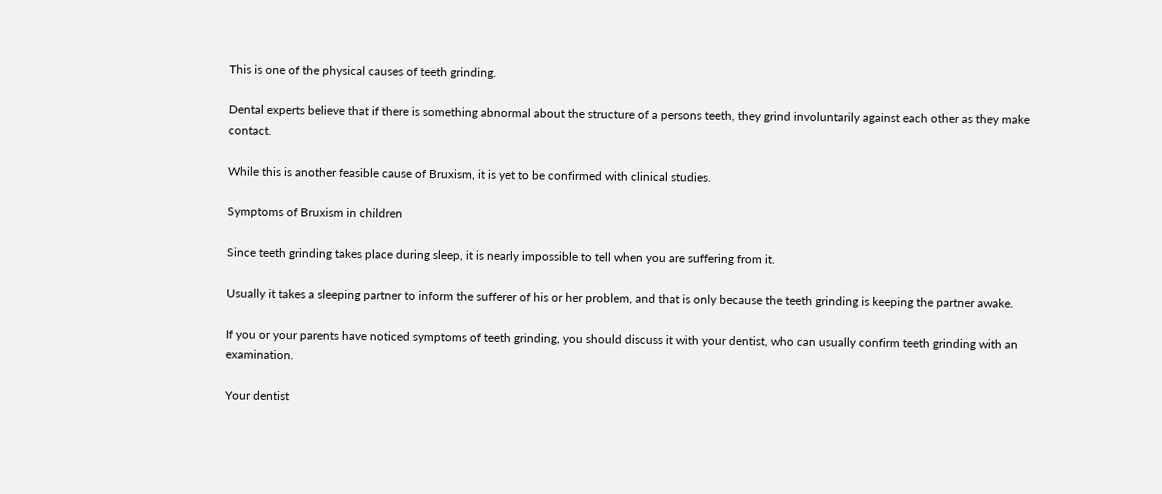This is one of the physical causes of teeth grinding.

Dental experts believe that if there is something abnormal about the structure of a persons teeth, they grind involuntarily against each other as they make contact.

While this is another feasible cause of Bruxism, it is yet to be confirmed with clinical studies.

Symptoms of Bruxism in children

Since teeth grinding takes place during sleep, it is nearly impossible to tell when you are suffering from it.

Usually it takes a sleeping partner to inform the sufferer of his or her problem, and that is only because the teeth grinding is keeping the partner awake.

If you or your parents have noticed symptoms of teeth grinding, you should discuss it with your dentist, who can usually confirm teeth grinding with an examination.

Your dentist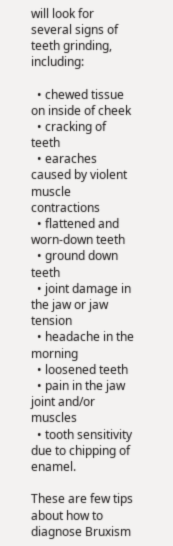will look for several signs of teeth grinding, including:

  • chewed tissue on inside of cheek
  • cracking of teeth
  • earaches caused by violent muscle contractions
  • flattened and worn-down teeth
  • ground down teeth
  • joint damage in the jaw or jaw tension
  • headache in the morning
  • loosened teeth
  • pain in the jaw joint and/or muscles
  • tooth sensitivity due to chipping of enamel.

These are few tips about how to diagnose Bruxism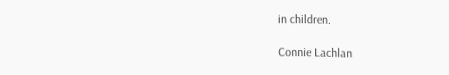in children.

Connie Lachlan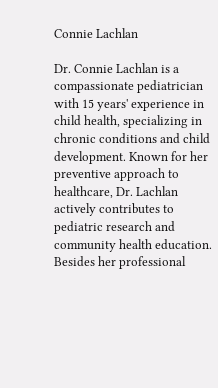Connie Lachlan

Dr. Connie Lachlan is a compassionate pediatrician with 15 years' experience in child health, specializing in chronic conditions and child development. Known for her preventive approach to healthcare, Dr. Lachlan actively contributes to pediatric research and community health education. Besides her professional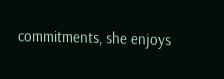commitments, she enjoys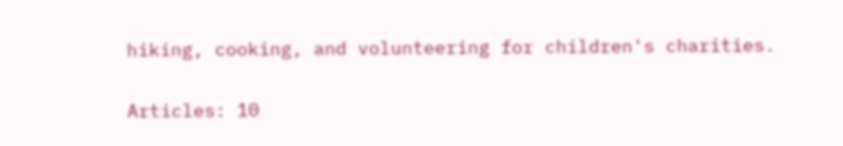hiking, cooking, and volunteering for children's charities.

Articles: 10